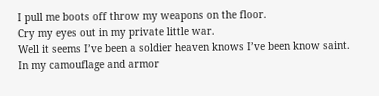I pull me boots off throw my weapons on the floor.
Cry my eyes out in my private little war.
Well it seems I’ve been a soldier heaven knows I’ve been know saint.
In my camouflage and armor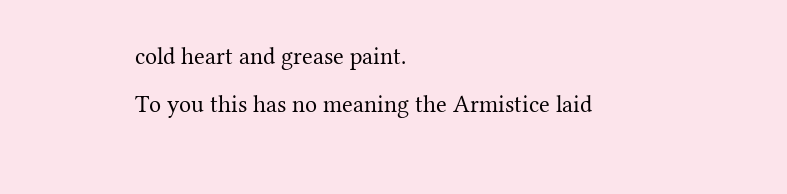cold heart and grease paint.
To you this has no meaning the Armistice laid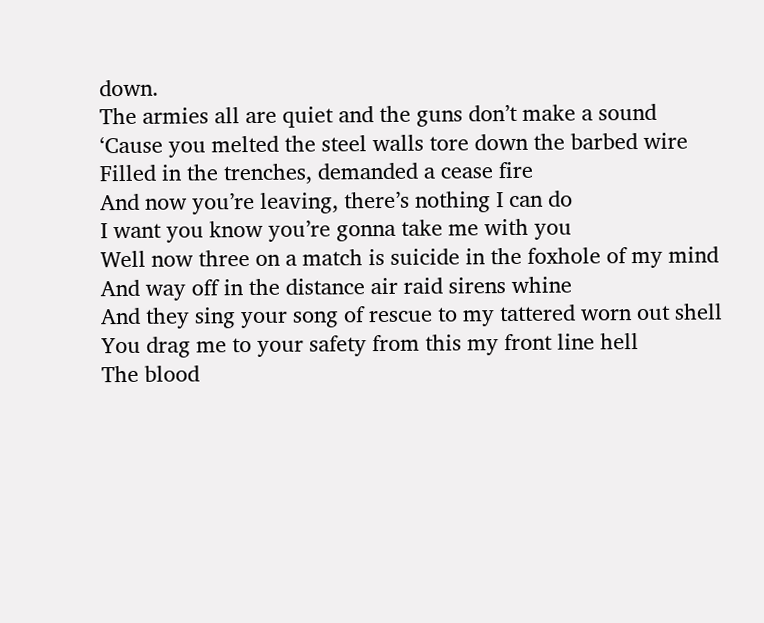down.
The armies all are quiet and the guns don’t make a sound
‘Cause you melted the steel walls tore down the barbed wire
Filled in the trenches, demanded a cease fire
And now you’re leaving, there’s nothing I can do
I want you know you’re gonna take me with you
Well now three on a match is suicide in the foxhole of my mind
And way off in the distance air raid sirens whine
And they sing your song of rescue to my tattered worn out shell
You drag me to your safety from this my front line hell
The blood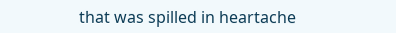that was spilled in heartache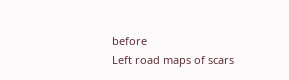before
Left road maps of scars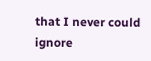that I never could ignore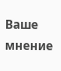Ваше мнение